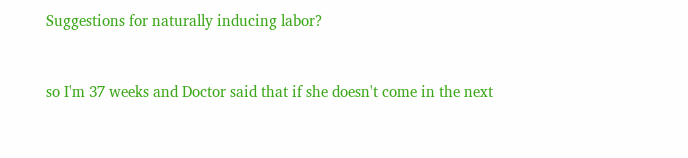Suggestions for naturally inducing labor?


so I'm 37 weeks and Doctor said that if she doesn't come in the next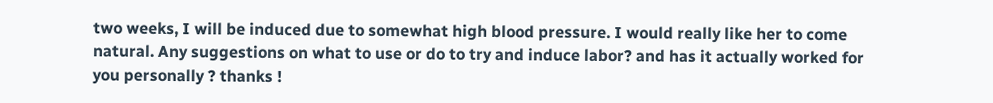two weeks, I will be induced due to somewhat high blood pressure. I would really like her to come natural. Any suggestions on what to use or do to try and induce labor? and has it actually worked for you personally ? thanks !